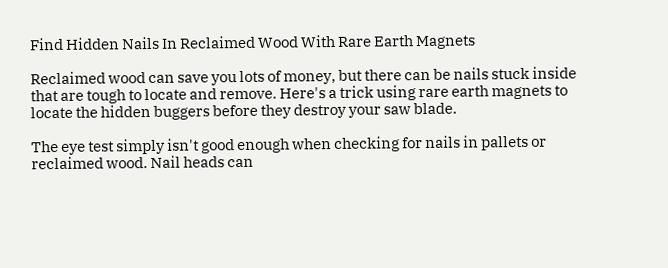Find Hidden Nails In Reclaimed Wood With Rare Earth Magnets

Reclaimed wood can save you lots of money, but there can be nails stuck inside that are tough to locate and remove. Here's a trick using rare earth magnets to locate the hidden buggers before they destroy your saw blade.

The eye test simply isn't good enough when checking for nails in pallets or reclaimed wood. Nail heads can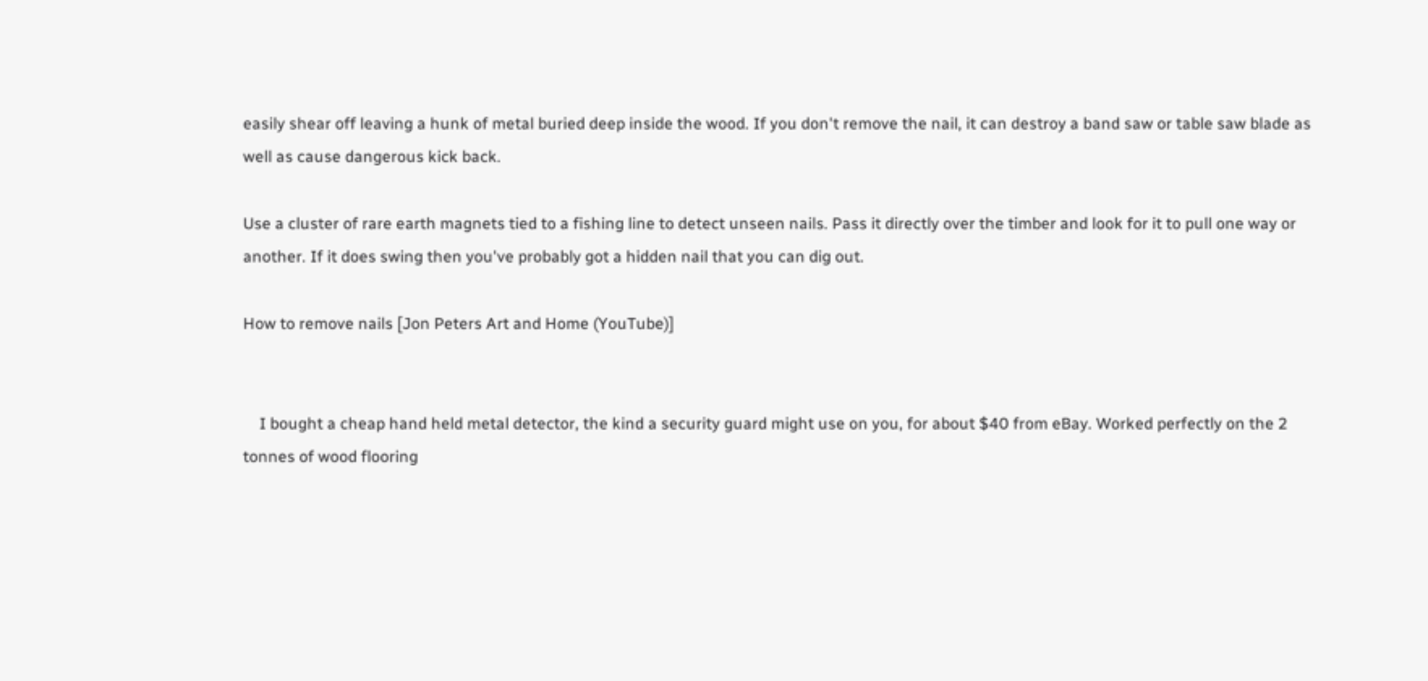easily shear off leaving a hunk of metal buried deep inside the wood. If you don't remove the nail, it can destroy a band saw or table saw blade as well as cause dangerous kick back.

Use a cluster of rare earth magnets tied to a fishing line to detect unseen nails. Pass it directly over the timber and look for it to pull one way or another. If it does swing then you've probably got a hidden nail that you can dig out.

How to remove nails [Jon Peters Art and Home (YouTube)]


    I bought a cheap hand held metal detector, the kind a security guard might use on you, for about $40 from eBay. Worked perfectly on the 2 tonnes of wood flooring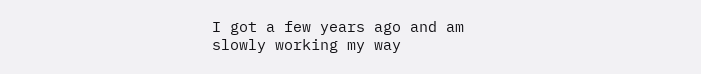I got a few years ago and am slowly working my way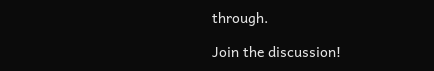through.

Join the discussion!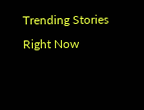Trending Stories Right Now